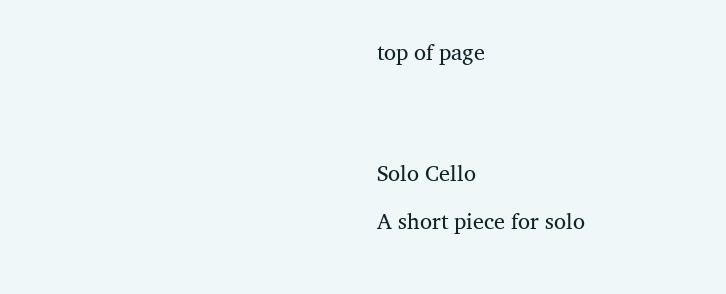top of page




Solo Cello

A short piece for solo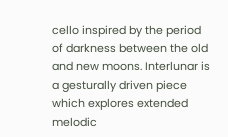cello inspired by the period of darkness between the old and new moons. Interlunar is a gesturally driven piece which explores extended melodic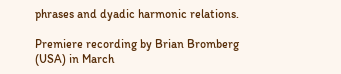phrases and dyadic harmonic relations.

Premiere recording by Brian Bromberg (USA) in March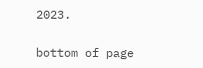2023.

bottom of page